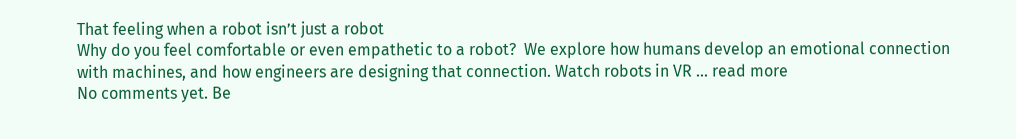That feeling when a robot isn’t just a robot
Why do you feel comfortable or even empathetic to a robot?  We explore how humans develop an emotional connection with machines, and how engineers are designing that connection. Watch robots in VR ... read more
No comments yet. Be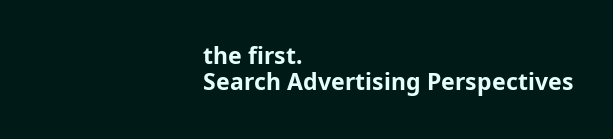the first.
Search Advertising Perspectives